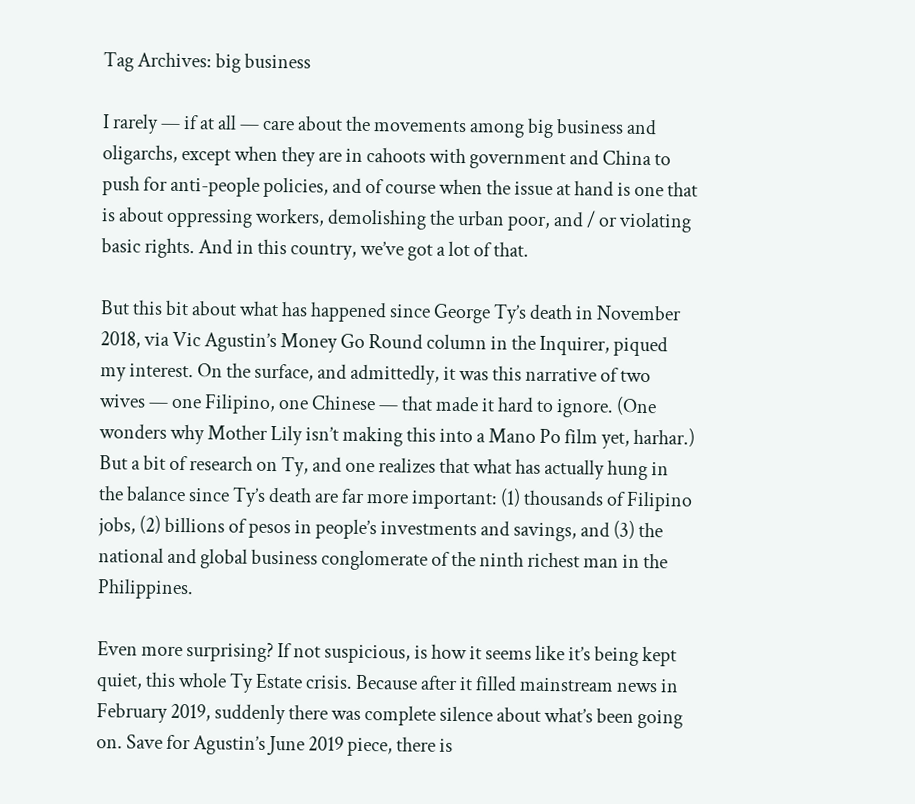Tag Archives: big business

I rarely — if at all — care about the movements among big business and oligarchs, except when they are in cahoots with government and China to push for anti-people policies, and of course when the issue at hand is one that is about oppressing workers, demolishing the urban poor, and / or violating basic rights. And in this country, we’ve got a lot of that.

But this bit about what has happened since George Ty’s death in November 2018, via Vic Agustin’s Money Go Round column in the Inquirer, piqued my interest. On the surface, and admittedly, it was this narrative of two wives — one Filipino, one Chinese — that made it hard to ignore. (One wonders why Mother Lily isn’t making this into a Mano Po film yet, harhar.) But a bit of research on Ty, and one realizes that what has actually hung in the balance since Ty’s death are far more important: (1) thousands of Filipino jobs, (2) billions of pesos in people’s investments and savings, and (3) the national and global business conglomerate of the ninth richest man in the Philippines.

Even more surprising? If not suspicious, is how it seems like it’s being kept quiet, this whole Ty Estate crisis. Because after it filled mainstream news in February 2019, suddenly there was complete silence about what’s been going on. Save for Agustin’s June 2019 piece, there is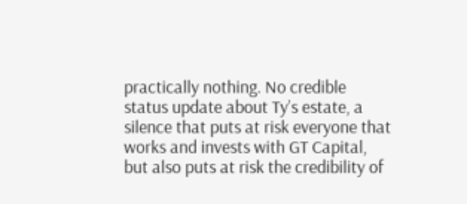practically nothing. No credible status update about Ty’s estate, a silence that puts at risk everyone that works and invests with GT Capital, but also puts at risk the credibility of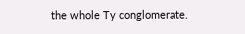the whole Ty conglomerate.